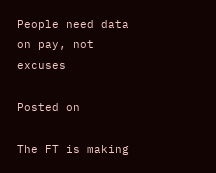People need data on pay, not excuses

Posted on

The FT is making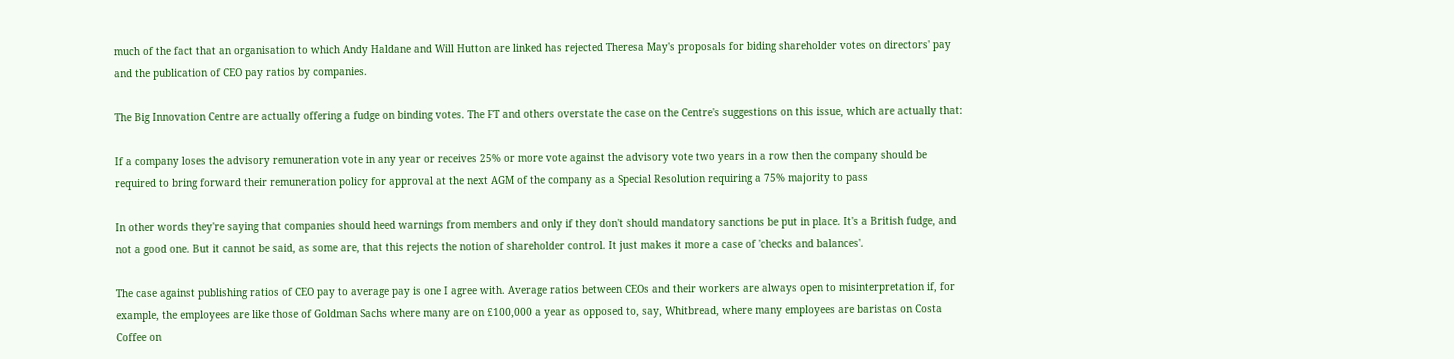much of the fact that an organisation to which Andy Haldane and Will Hutton are linked has rejected Theresa May's proposals for biding shareholder votes on directors' pay and the publication of CEO pay ratios by companies.

The Big Innovation Centre are actually offering a fudge on binding votes. The FT and others overstate the case on the Centre's suggestions on this issue, which are actually that:

If a company loses the advisory remuneration vote in any year or receives 25% or more vote against the advisory vote two years in a row then the company should be required to bring forward their remuneration policy for approval at the next AGM of the company as a Special Resolution requiring a 75% majority to pass

In other words they're saying that companies should heed warnings from members and only if they don't should mandatory sanctions be put in place. It's a British fudge, and not a good one. But it cannot be said, as some are, that this rejects the notion of shareholder control. It just makes it more a case of 'checks and balances'.

The case against publishing ratios of CEO pay to average pay is one I agree with. Average ratios between CEOs and their workers are always open to misinterpretation if, for example, the employees are like those of Goldman Sachs where many are on £100,000 a year as opposed to, say, Whitbread, where many employees are baristas on Costa Coffee on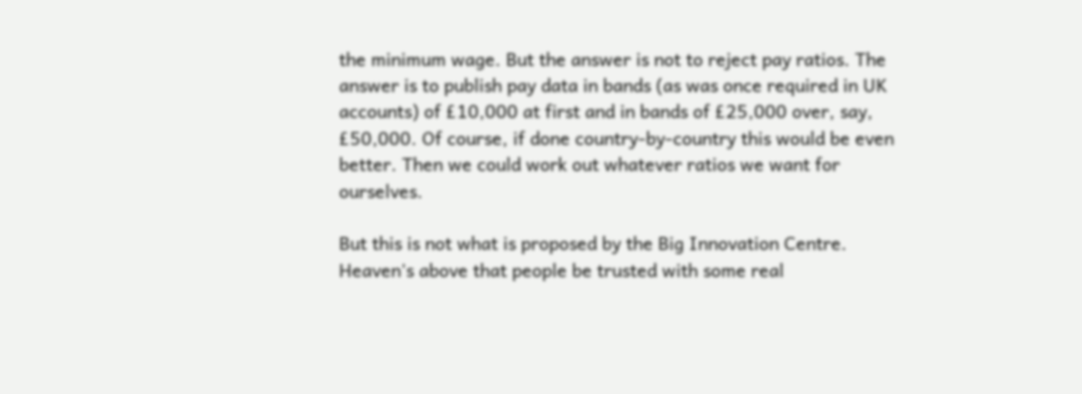the minimum wage. But the answer is not to reject pay ratios. The answer is to publish pay data in bands (as was once required in UK accounts) of £10,000 at first and in bands of £25,000 over, say, £50,000. Of course, if done country-by-country this would be even better. Then we could work out whatever ratios we want for ourselves.

But this is not what is proposed by the Big Innovation Centre. Heaven's above that people be trusted with some real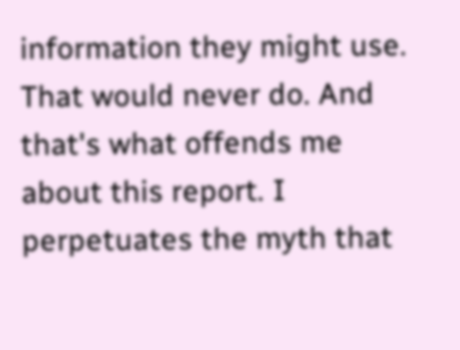information they might use. That would never do. And that's what offends me about this report. I perpetuates the myth that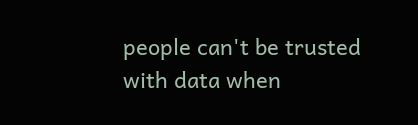people can't be trusted with data when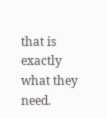that is exactly what they need.